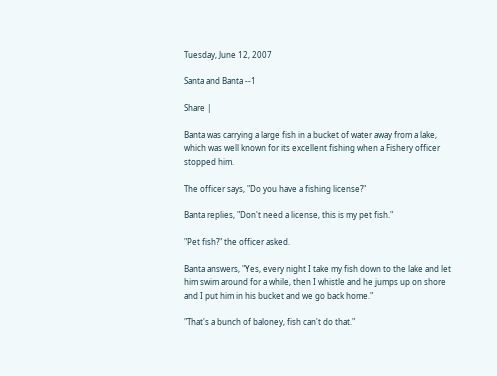Tuesday, June 12, 2007

Santa and Banta --1

Share |

Banta was carrying a large fish in a bucket of water away from a lake, which was well known for its excellent fishing when a Fishery officer stopped him.

The officer says, "Do you have a fishing license?"

Banta replies, "Don't need a license, this is my pet fish."

"Pet fish?" the officer asked.

Banta answers, "Yes, every night I take my fish down to the lake and let him swim around for a while, then I whistle and he jumps up on shore and I put him in his bucket and we go back home."

"That's a bunch of baloney, fish can't do that."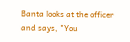Banta looks at the officer and says, "You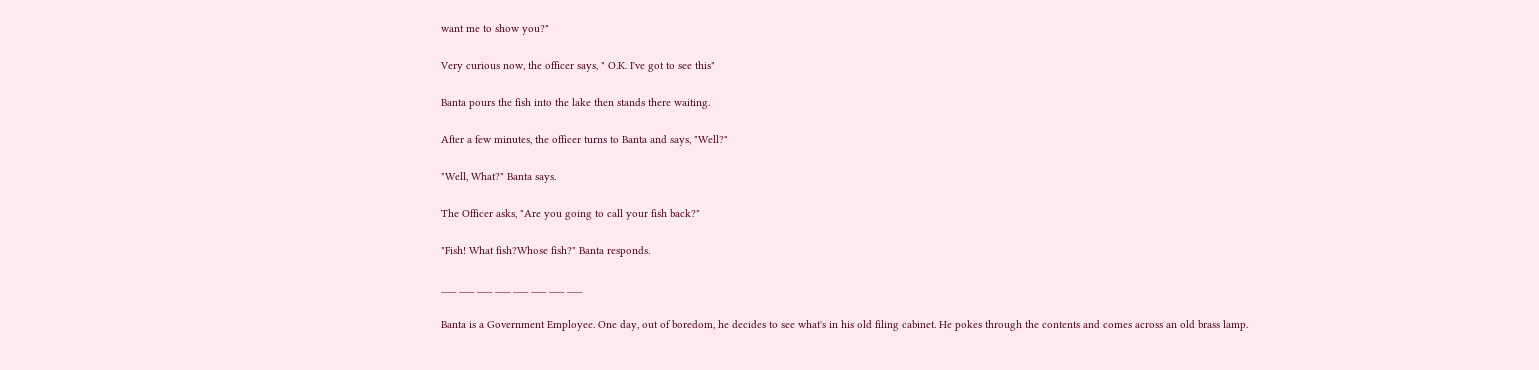want me to show you?"

Very curious now, the officer says, " O.K. I've got to see this"

Banta pours the fish into the lake then stands there waiting.

After a few minutes, the officer turns to Banta and says, "Well?"

"Well, What?" Banta says.

The Officer asks, "Are you going to call your fish back?"

"Fish! What fish?Whose fish?" Banta responds.

___ ___ ___ ___ ___ ___ ___ ___

Banta is a Government Employee. One day, out of boredom, he decides to see what's in his old filing cabinet. He pokes through the contents and comes across an old brass lamp.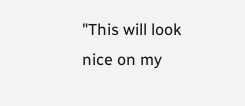"This will look nice on my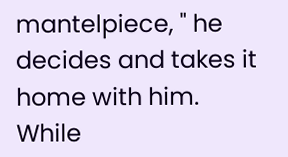mantelpiece, " he decides and takes it home with him.
While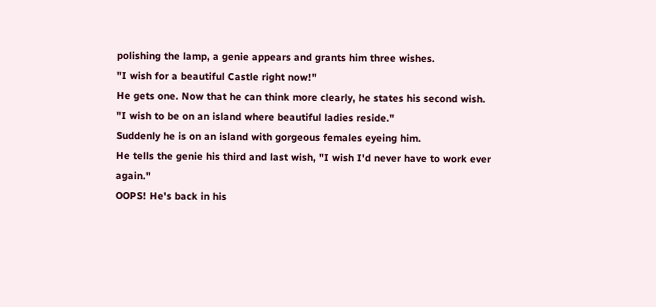polishing the lamp, a genie appears and grants him three wishes.
"I wish for a beautiful Castle right now!"
He gets one. Now that he can think more clearly, he states his second wish.
"I wish to be on an island where beautiful ladies reside."
Suddenly he is on an island with gorgeous females eyeing him.
He tells the genie his third and last wish, "I wish I'd never have to work ever again."
OOPS! He's back in his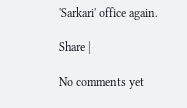'Sarkari' office again.

Share |

No comments yet